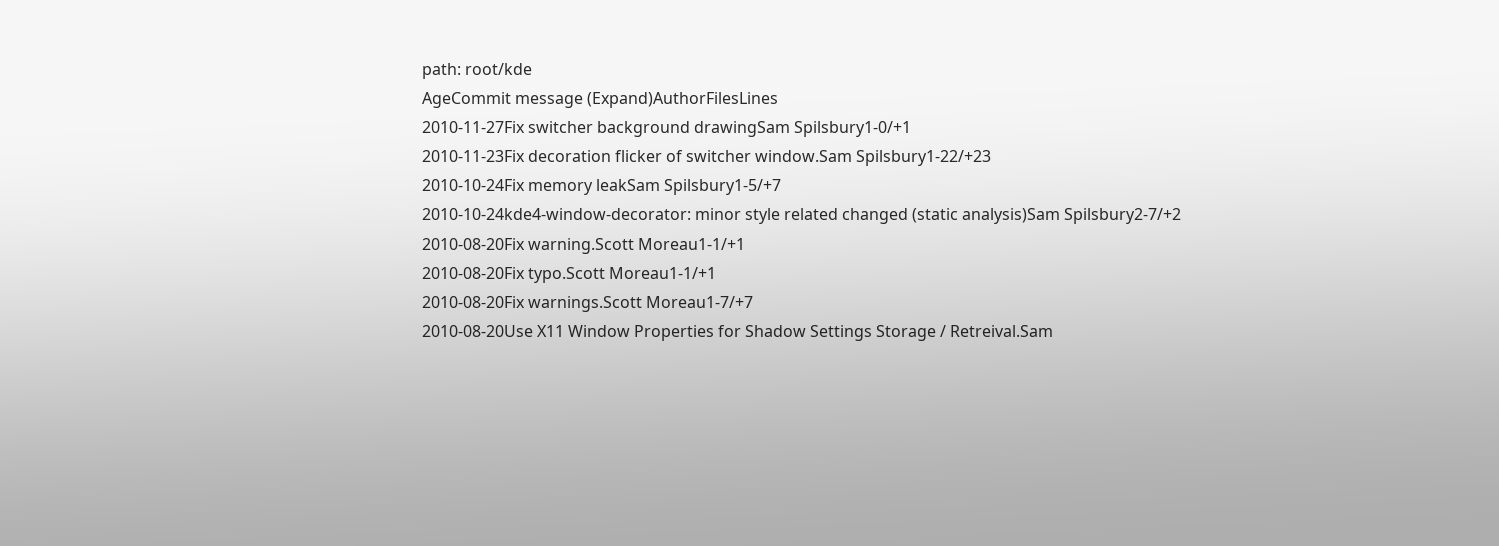path: root/kde
AgeCommit message (Expand)AuthorFilesLines
2010-11-27Fix switcher background drawingSam Spilsbury1-0/+1
2010-11-23Fix decoration flicker of switcher window.Sam Spilsbury1-22/+23
2010-10-24Fix memory leakSam Spilsbury1-5/+7
2010-10-24kde4-window-decorator: minor style related changed (static analysis)Sam Spilsbury2-7/+2
2010-08-20Fix warning.Scott Moreau1-1/+1
2010-08-20Fix typo.Scott Moreau1-1/+1
2010-08-20Fix warnings.Scott Moreau1-7/+7
2010-08-20Use X11 Window Properties for Shadow Settings Storage / Retreival.Sam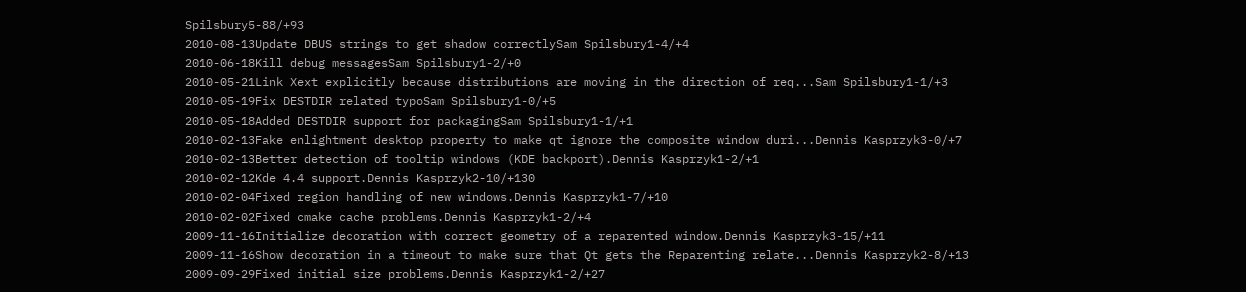Spilsbury5-88/+93
2010-08-13Update DBUS strings to get shadow correctlySam Spilsbury1-4/+4
2010-06-18Kill debug messagesSam Spilsbury1-2/+0
2010-05-21Link Xext explicitly because distributions are moving in the direction of req...Sam Spilsbury1-1/+3
2010-05-19Fix DESTDIR related typoSam Spilsbury1-0/+5
2010-05-18Added DESTDIR support for packagingSam Spilsbury1-1/+1
2010-02-13Fake enlightment desktop property to make qt ignore the composite window duri...Dennis Kasprzyk3-0/+7
2010-02-13Better detection of tooltip windows (KDE backport).Dennis Kasprzyk1-2/+1
2010-02-12Kde 4.4 support.Dennis Kasprzyk2-10/+130
2010-02-04Fixed region handling of new windows.Dennis Kasprzyk1-7/+10
2010-02-02Fixed cmake cache problems.Dennis Kasprzyk1-2/+4
2009-11-16Initialize decoration with correct geometry of a reparented window.Dennis Kasprzyk3-15/+11
2009-11-16Show decoration in a timeout to make sure that Qt gets the Reparenting relate...Dennis Kasprzyk2-8/+13
2009-09-29Fixed initial size problems.Dennis Kasprzyk1-2/+27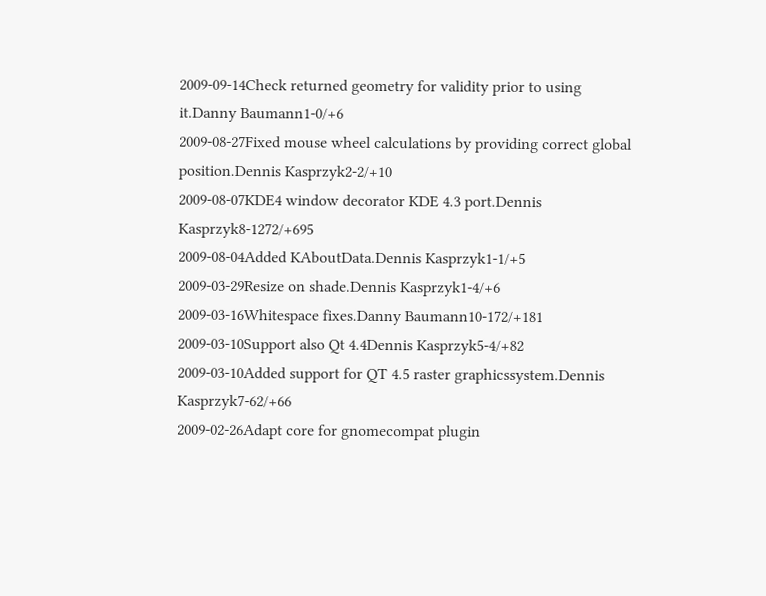2009-09-14Check returned geometry for validity prior to using it.Danny Baumann1-0/+6
2009-08-27Fixed mouse wheel calculations by providing correct global position.Dennis Kasprzyk2-2/+10
2009-08-07KDE4 window decorator KDE 4.3 port.Dennis Kasprzyk8-1272/+695
2009-08-04Added KAboutData.Dennis Kasprzyk1-1/+5
2009-03-29Resize on shade.Dennis Kasprzyk1-4/+6
2009-03-16Whitespace fixes.Danny Baumann10-172/+181
2009-03-10Support also Qt 4.4Dennis Kasprzyk5-4/+82
2009-03-10Added support for QT 4.5 raster graphicssystem.Dennis Kasprzyk7-62/+66
2009-02-26Adapt core for gnomecompat plugin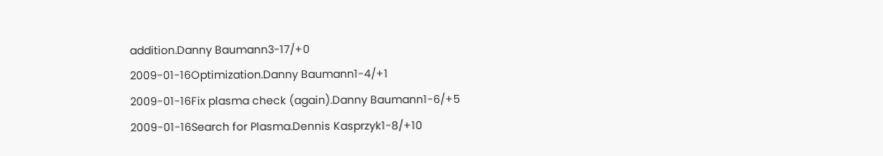addition.Danny Baumann3-17/+0
2009-01-16Optimization.Danny Baumann1-4/+1
2009-01-16Fix plasma check (again).Danny Baumann1-6/+5
2009-01-16Search for Plasma.Dennis Kasprzyk1-8/+10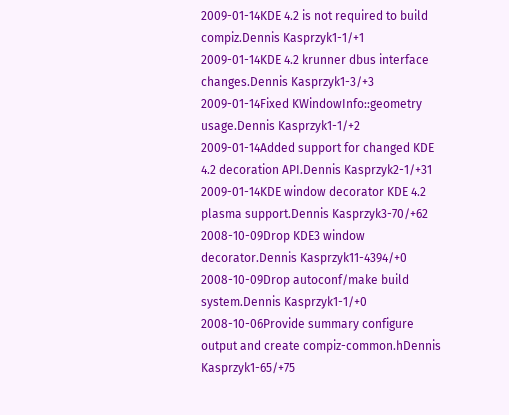2009-01-14KDE 4.2 is not required to build compiz.Dennis Kasprzyk1-1/+1
2009-01-14KDE 4.2 krunner dbus interface changes.Dennis Kasprzyk1-3/+3
2009-01-14Fixed KWindowInfo::geometry usage.Dennis Kasprzyk1-1/+2
2009-01-14Added support for changed KDE 4.2 decoration API.Dennis Kasprzyk2-1/+31
2009-01-14KDE window decorator KDE 4.2 plasma support.Dennis Kasprzyk3-70/+62
2008-10-09Drop KDE3 window decorator.Dennis Kasprzyk11-4394/+0
2008-10-09Drop autoconf/make build system.Dennis Kasprzyk1-1/+0
2008-10-06Provide summary configure output and create compiz-common.hDennis Kasprzyk1-65/+75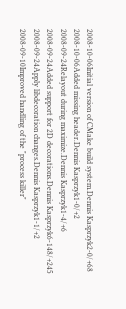2008-10-06Initial version of CMake build system.Dennis Kasprzyk2-0/+68
2008-10-06Added missing header.Dennis Kasprzyk1-0/+2
2008-09-24Relayout during maximize.Dennis Kasprzyk1-4/+6
2008-09-24Added support for 2D decorations.Dennis Kasprzyk6-148/+245
2008-09-24Apply libdecoration changes.Dennis Kasprzyk1-1/+2
2008-09-10Improved handling of the "process killer"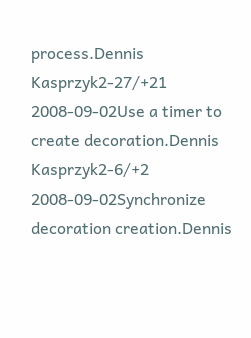process.Dennis Kasprzyk2-27/+21
2008-09-02Use a timer to create decoration.Dennis Kasprzyk2-6/+2
2008-09-02Synchronize decoration creation.Dennis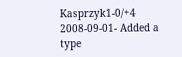Kasprzyk1-0/+4
2008-09-01- Added a type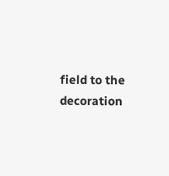field to the decoration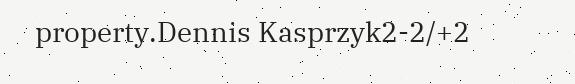property.Dennis Kasprzyk2-2/+2